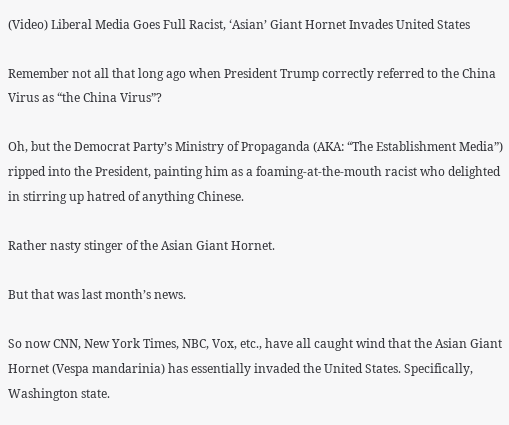(Video) Liberal Media Goes Full Racist, ‘Asian’ Giant Hornet Invades United States

Remember not all that long ago when President Trump correctly referred to the China Virus as “the China Virus”?

Oh, but the Democrat Party’s Ministry of Propaganda (AKA: “The Establishment Media”) ripped into the President, painting him as a foaming-at-the-mouth racist who delighted in stirring up hatred of anything Chinese.

Rather nasty stinger of the Asian Giant Hornet.

But that was last month’s news.

So now CNN, New York Times, NBC, Vox, etc., have all caught wind that the Asian Giant Hornet (Vespa mandarinia) has essentially invaded the United States. Specifically, Washington state.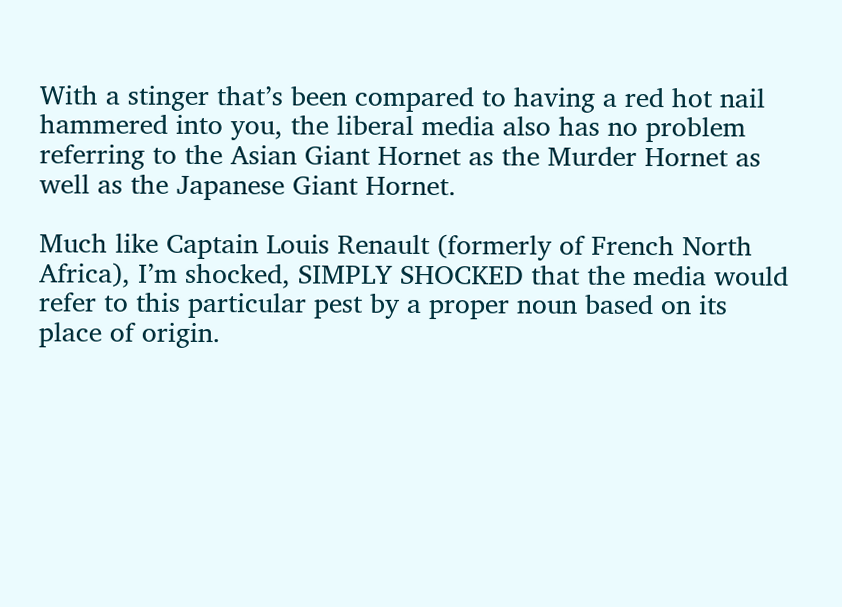With a stinger that’s been compared to having a red hot nail hammered into you, the liberal media also has no problem referring to the Asian Giant Hornet as the Murder Hornet as well as the Japanese Giant Hornet.

Much like Captain Louis Renault (formerly of French North Africa), I’m shocked, SIMPLY SHOCKED that the media would refer to this particular pest by a proper noun based on its place of origin.